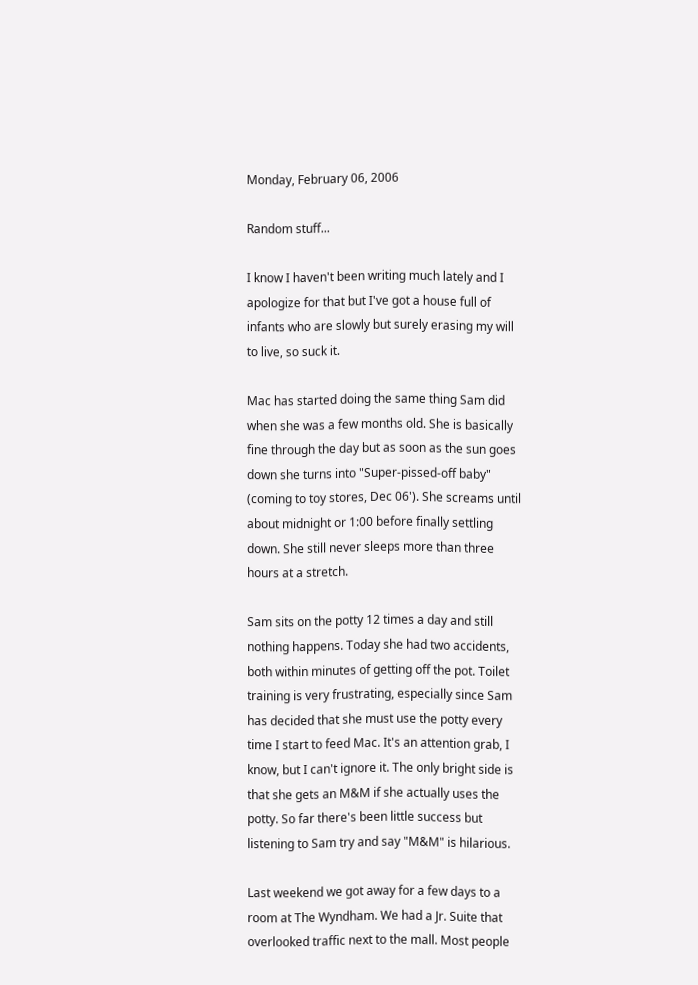Monday, February 06, 2006

Random stuff...

I know I haven't been writing much lately and I apologize for that but I've got a house full of infants who are slowly but surely erasing my will to live, so suck it.

Mac has started doing the same thing Sam did when she was a few months old. She is basically fine through the day but as soon as the sun goes down she turns into "Super-pissed-off baby" (coming to toy stores, Dec 06'). She screams until about midnight or 1:00 before finally settling down. She still never sleeps more than three hours at a stretch.

Sam sits on the potty 12 times a day and still nothing happens. Today she had two accidents, both within minutes of getting off the pot. Toilet training is very frustrating, especially since Sam has decided that she must use the potty every time I start to feed Mac. It's an attention grab, I know, but I can't ignore it. The only bright side is that she gets an M&M if she actually uses the potty. So far there's been little success but listening to Sam try and say "M&M" is hilarious.

Last weekend we got away for a few days to a room at The Wyndham. We had a Jr. Suite that overlooked traffic next to the mall. Most people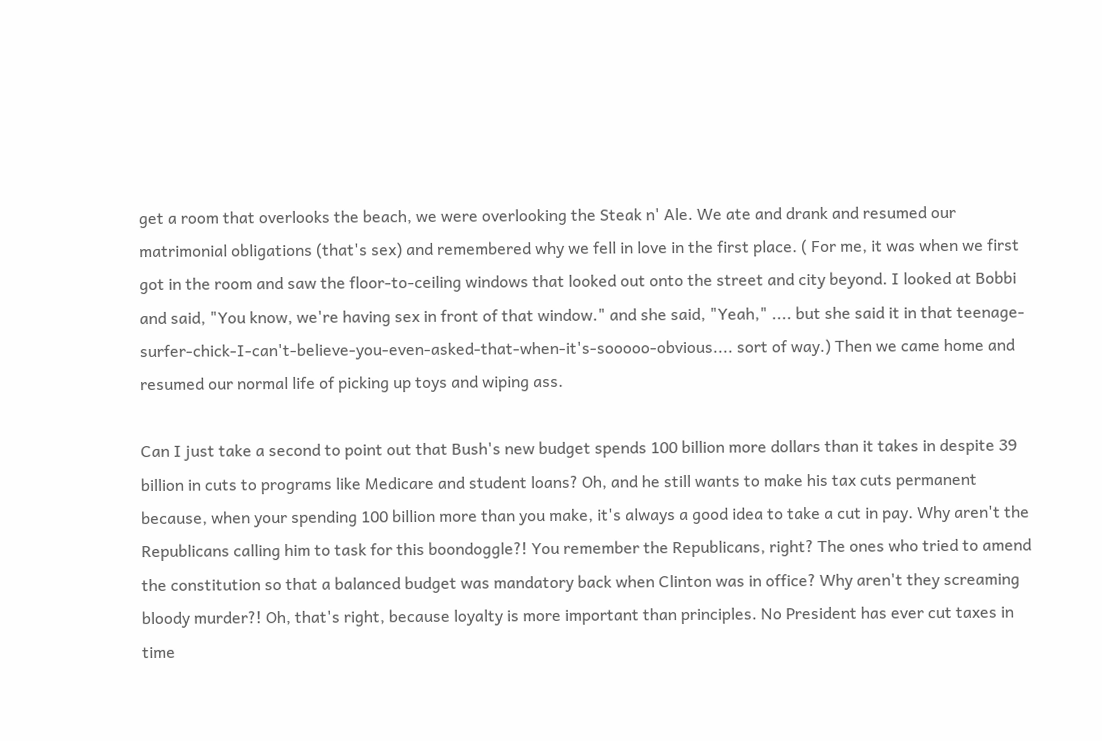get a room that overlooks the beach, we were overlooking the Steak n' Ale. We ate and drank and resumed our matrimonial obligations (that's sex) and remembered why we fell in love in the first place. ( For me, it was when we first got in the room and saw the floor-to-ceiling windows that looked out onto the street and city beyond. I looked at Bobbi and said, "You know, we're having sex in front of that window." and she said, "Yeah," .... but she said it in that teenage-surfer-chick-I-can't-believe-you-even-asked-that-when-it's-sooooo-obvious.... sort of way.) Then we came home and resumed our normal life of picking up toys and wiping ass.

Can I just take a second to point out that Bush's new budget spends 100 billion more dollars than it takes in despite 39 billion in cuts to programs like Medicare and student loans? Oh, and he still wants to make his tax cuts permanent because, when your spending 100 billion more than you make, it's always a good idea to take a cut in pay. Why aren't the Republicans calling him to task for this boondoggle?! You remember the Republicans, right? The ones who tried to amend the constitution so that a balanced budget was mandatory back when Clinton was in office? Why aren't they screaming bloody murder?! Oh, that's right, because loyalty is more important than principles. No President has ever cut taxes in time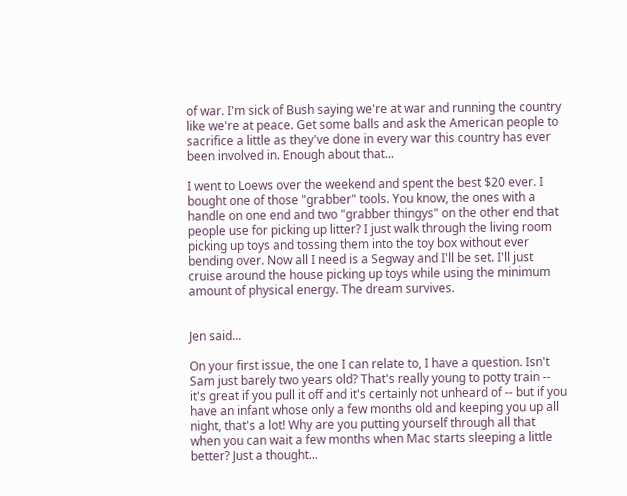of war. I'm sick of Bush saying we're at war and running the country like we're at peace. Get some balls and ask the American people to sacrifice a little as they've done in every war this country has ever been involved in. Enough about that...

I went to Loews over the weekend and spent the best $20 ever. I bought one of those "grabber" tools. You know, the ones with a handle on one end and two "grabber thingys" on the other end that people use for picking up litter? I just walk through the living room picking up toys and tossing them into the toy box without ever bending over. Now all I need is a Segway and I'll be set. I'll just cruise around the house picking up toys while using the minimum amount of physical energy. The dream survives.


Jen said...

On your first issue, the one I can relate to, I have a question. Isn't Sam just barely two years old? That's really young to potty train -- it's great if you pull it off and it's certainly not unheard of -- but if you have an infant whose only a few months old and keeping you up all night, that's a lot! Why are you putting yourself through all that when you can wait a few months when Mac starts sleeping a little better? Just a thought...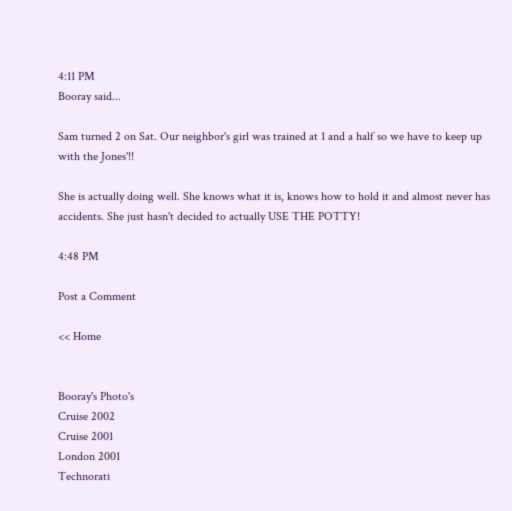4:11 PM
Booray said...

Sam turned 2 on Sat. Our neighbor's girl was trained at 1 and a half so we have to keep up with the Jones'!!

She is actually doing well. She knows what it is, knows how to hold it and almost never has accidents. She just hasn't decided to actually USE THE POTTY!

4:48 PM

Post a Comment

<< Home


Booray's Photo's
Cruise 2002
Cruise 2001
London 2001
Technorati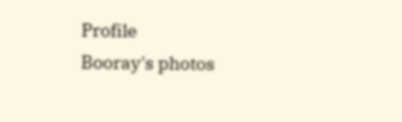Profile
Booray's photos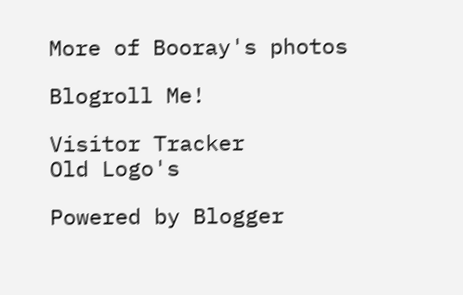More of Booray's photos

Blogroll Me!

Visitor Tracker
Old Logo's

Powered by Blogger